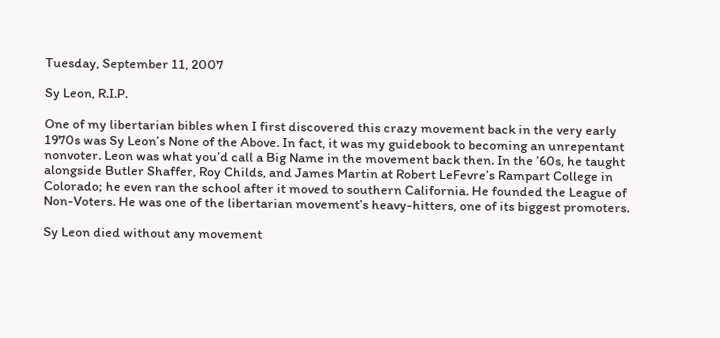Tuesday, September 11, 2007

Sy Leon, R.I.P.

One of my libertarian bibles when I first discovered this crazy movement back in the very early 1970s was Sy Leon’s None of the Above. In fact, it was my guidebook to becoming an unrepentant nonvoter. Leon was what you’d call a Big Name in the movement back then. In the ’60s, he taught alongside Butler Shaffer, Roy Childs, and James Martin at Robert LeFevre’s Rampart College in Colorado; he even ran the school after it moved to southern California. He founded the League of Non-Voters. He was one of the libertarian movement’s heavy-hitters, one of its biggest promoters.

Sy Leon died without any movement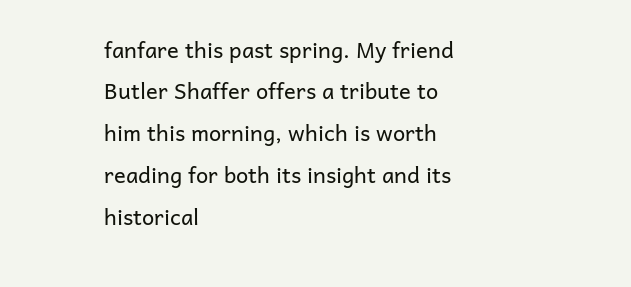fanfare this past spring. My friend Butler Shaffer offers a tribute to him this morning, which is worth reading for both its insight and its historical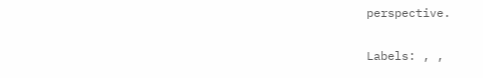perspective.

Labels: , ,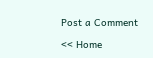Post a Comment

<< Home